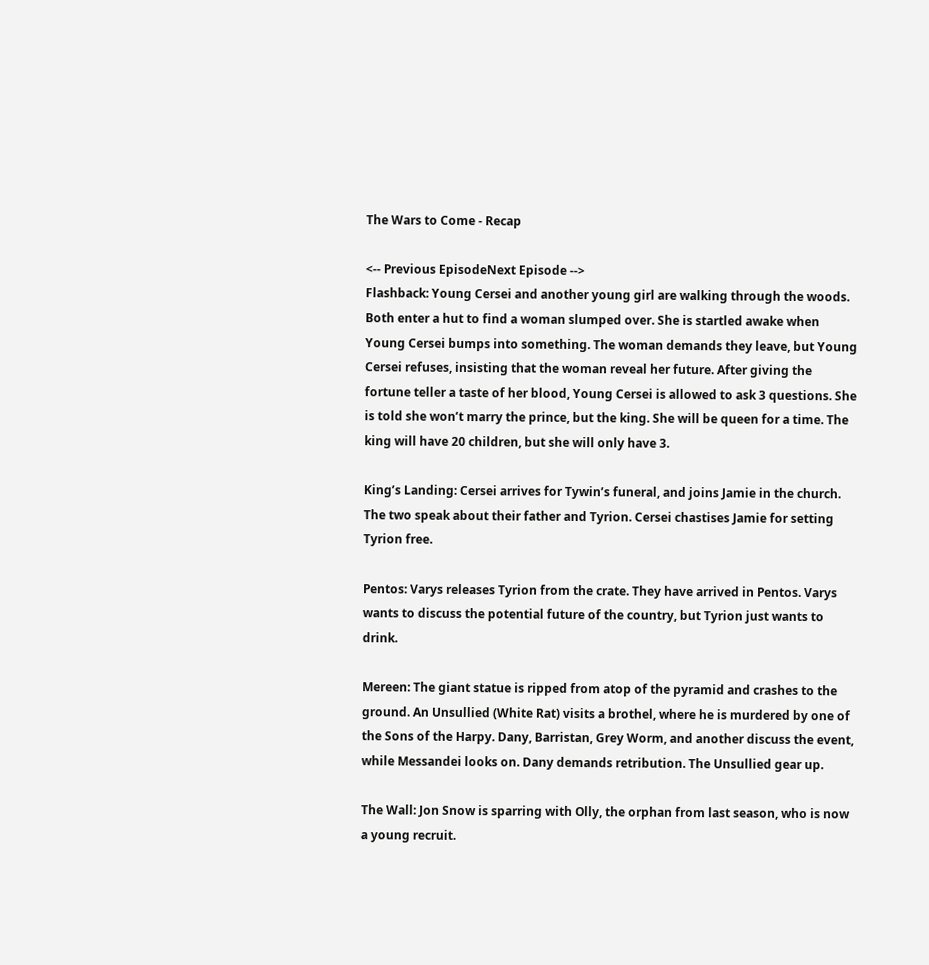The Wars to Come - Recap

<-- Previous EpisodeNext Episode -->
Flashback: Young Cersei and another young girl are walking through the woods. Both enter a hut to find a woman slumped over. She is startled awake when Young Cersei bumps into something. The woman demands they leave, but Young Cersei refuses, insisting that the woman reveal her future. After giving the fortune teller a taste of her blood, Young Cersei is allowed to ask 3 questions. She is told she won’t marry the prince, but the king. She will be queen for a time. The king will have 20 children, but she will only have 3.

King’s Landing: Cersei arrives for Tywin’s funeral, and joins Jamie in the church. The two speak about their father and Tyrion. Cersei chastises Jamie for setting Tyrion free.

Pentos: Varys releases Tyrion from the crate. They have arrived in Pentos. Varys wants to discuss the potential future of the country, but Tyrion just wants to drink.

Mereen: The giant statue is ripped from atop of the pyramid and crashes to the ground. An Unsullied (White Rat) visits a brothel, where he is murdered by one of the Sons of the Harpy. Dany, Barristan, Grey Worm, and another discuss the event, while Messandei looks on. Dany demands retribution. The Unsullied gear up.

The Wall: Jon Snow is sparring with Olly, the orphan from last season, who is now a young recruit.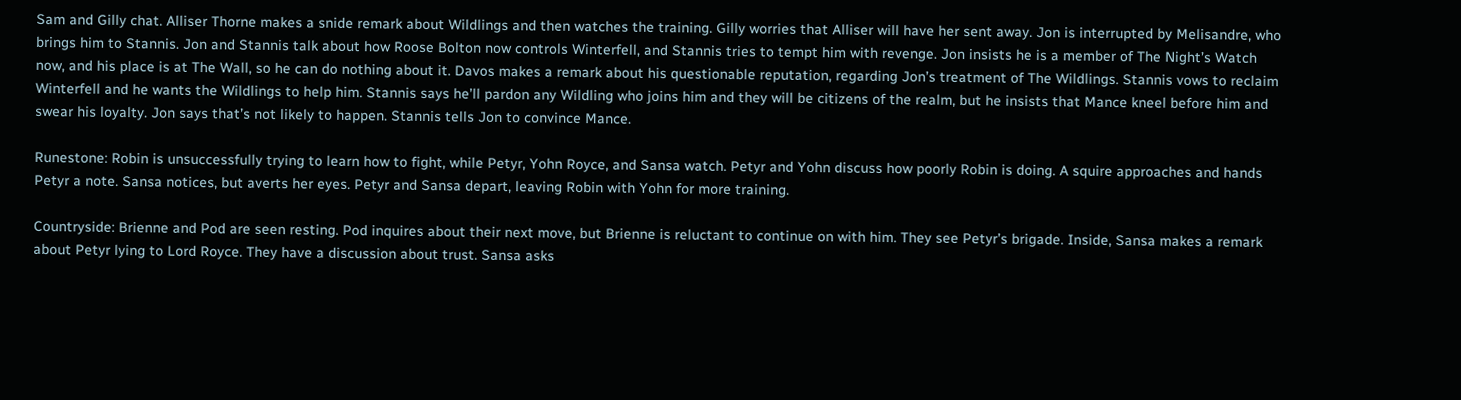Sam and Gilly chat. Alliser Thorne makes a snide remark about Wildlings and then watches the training. Gilly worries that Alliser will have her sent away. Jon is interrupted by Melisandre, who brings him to Stannis. Jon and Stannis talk about how Roose Bolton now controls Winterfell, and Stannis tries to tempt him with revenge. Jon insists he is a member of The Night’s Watch now, and his place is at The Wall, so he can do nothing about it. Davos makes a remark about his questionable reputation, regarding Jon’s treatment of The Wildlings. Stannis vows to reclaim Winterfell and he wants the Wildlings to help him. Stannis says he’ll pardon any Wildling who joins him and they will be citizens of the realm, but he insists that Mance kneel before him and swear his loyalty. Jon says that’s not likely to happen. Stannis tells Jon to convince Mance.

Runestone: Robin is unsuccessfully trying to learn how to fight, while Petyr, Yohn Royce, and Sansa watch. Petyr and Yohn discuss how poorly Robin is doing. A squire approaches and hands Petyr a note. Sansa notices, but averts her eyes. Petyr and Sansa depart, leaving Robin with Yohn for more training.

Countryside: Brienne and Pod are seen resting. Pod inquires about their next move, but Brienne is reluctant to continue on with him. They see Petyr’s brigade. Inside, Sansa makes a remark about Petyr lying to Lord Royce. They have a discussion about trust. Sansa asks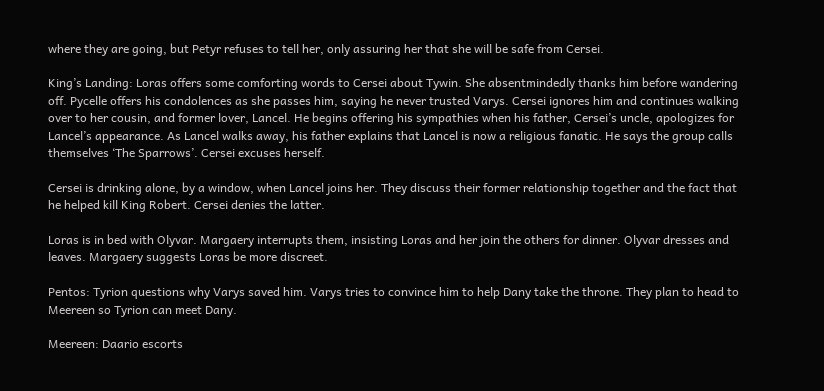where they are going, but Petyr refuses to tell her, only assuring her that she will be safe from Cersei.

King’s Landing: Loras offers some comforting words to Cersei about Tywin. She absentmindedly thanks him before wandering off. Pycelle offers his condolences as she passes him, saying he never trusted Varys. Cersei ignores him and continues walking over to her cousin, and former lover, Lancel. He begins offering his sympathies when his father, Cersei’s uncle, apologizes for Lancel’s appearance. As Lancel walks away, his father explains that Lancel is now a religious fanatic. He says the group calls themselves ‘The Sparrows’. Cersei excuses herself.

Cersei is drinking alone, by a window, when Lancel joins her. They discuss their former relationship together and the fact that he helped kill King Robert. Cersei denies the latter.

Loras is in bed with Olyvar. Margaery interrupts them, insisting Loras and her join the others for dinner. Olyvar dresses and leaves. Margaery suggests Loras be more discreet.

Pentos: Tyrion questions why Varys saved him. Varys tries to convince him to help Dany take the throne. They plan to head to Meereen so Tyrion can meet Dany.

Meereen: Daario escorts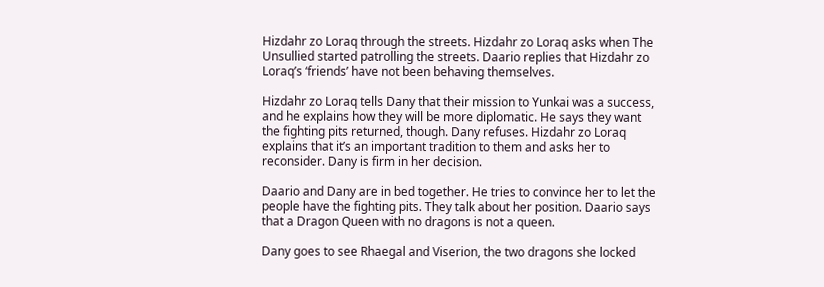Hizdahr zo Loraq through the streets. Hizdahr zo Loraq asks when The Unsullied started patrolling the streets. Daario replies that Hizdahr zo Loraq’s ‘friends’ have not been behaving themselves.

Hizdahr zo Loraq tells Dany that their mission to Yunkai was a success, and he explains how they will be more diplomatic. He says they want the fighting pits returned, though. Dany refuses. Hizdahr zo Loraq explains that it’s an important tradition to them and asks her to reconsider. Dany is firm in her decision.

Daario and Dany are in bed together. He tries to convince her to let the people have the fighting pits. They talk about her position. Daario says that a Dragon Queen with no dragons is not a queen.

Dany goes to see Rhaegal and Viserion, the two dragons she locked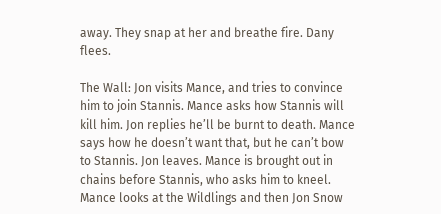away. They snap at her and breathe fire. Dany flees.

The Wall: Jon visits Mance, and tries to convince him to join Stannis. Mance asks how Stannis will kill him. Jon replies he’ll be burnt to death. Mance says how he doesn’t want that, but he can’t bow to Stannis. Jon leaves. Mance is brought out in chains before Stannis, who asks him to kneel. Mance looks at the Wildlings and then Jon Snow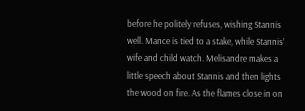before he politely refuses, wishing Stannis well. Mance is tied to a stake, while Stannis’ wife and child watch. Melisandre makes a little speech about Stannis and then lights the wood on fire. As the flames close in on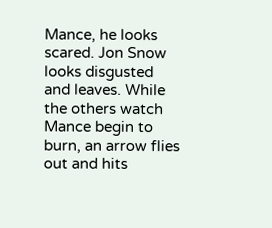Mance, he looks scared. Jon Snow looks disgusted and leaves. While the others watch Mance begin to burn, an arrow flies out and hits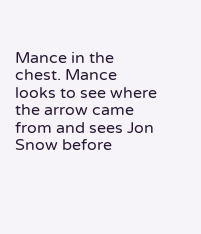Mance in the chest. Mance looks to see where the arrow came from and sees Jon Snow before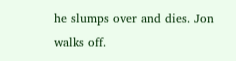he slumps over and dies. Jon walks off.